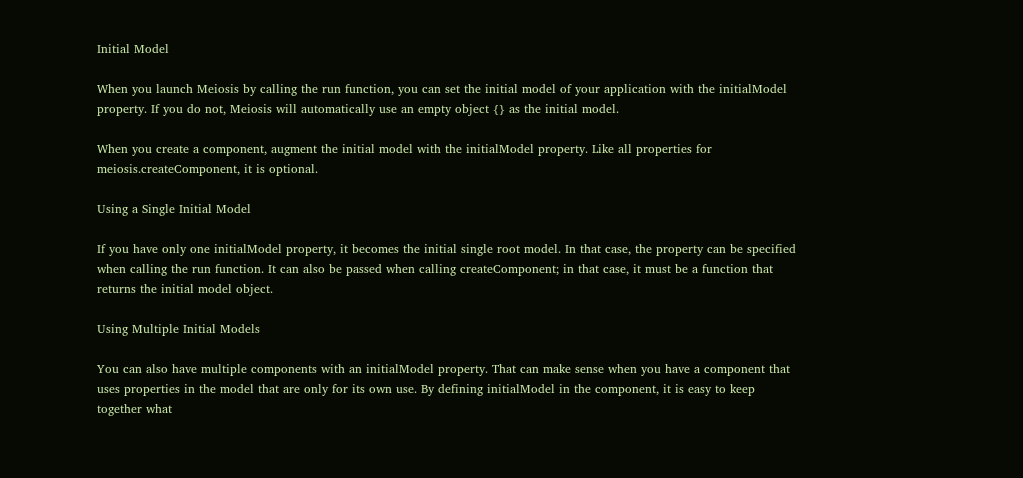Initial Model

When you launch Meiosis by calling the run function, you can set the initial model of your application with the initialModel property. If you do not, Meiosis will automatically use an empty object {} as the initial model.

When you create a component, augment the initial model with the initialModel property. Like all properties for meiosis.createComponent, it is optional.

Using a Single Initial Model

If you have only one initialModel property, it becomes the initial single root model. In that case, the property can be specified when calling the run function. It can also be passed when calling createComponent; in that case, it must be a function that returns the initial model object.

Using Multiple Initial Models

You can also have multiple components with an initialModel property. That can make sense when you have a component that uses properties in the model that are only for its own use. By defining initialModel in the component, it is easy to keep together what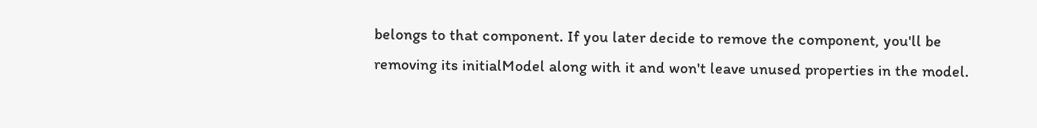belongs to that component. If you later decide to remove the component, you'll be removing its initialModel along with it and won't leave unused properties in the model.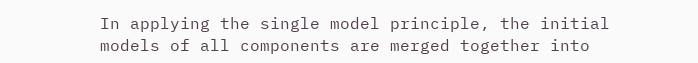In applying the single model principle, the initial models of all components are merged together into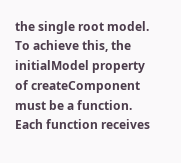the single root model. To achieve this, the initialModel property of createComponent must be a function. Each function receives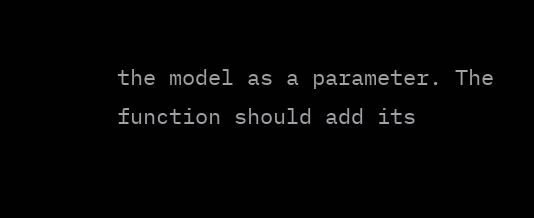the model as a parameter. The function should add its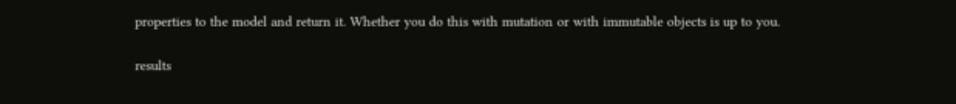properties to the model and return it. Whether you do this with mutation or with immutable objects is up to you.

results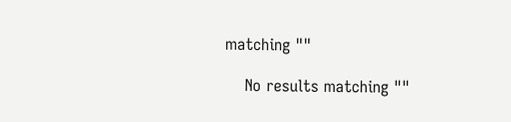matching ""

    No results matching ""